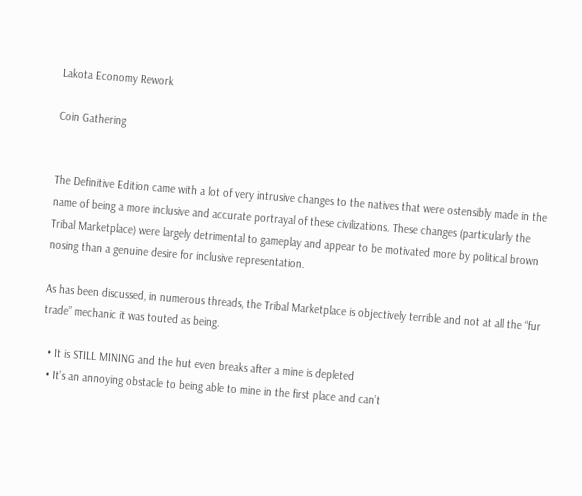Lakota Economy Rework

Coin Gathering


The Definitive Edition came with a lot of very intrusive changes to the natives that were ostensibly made in the name of being a more inclusive and accurate portrayal of these civilizations. These changes (particularly the Tribal Marketplace) were largely detrimental to gameplay and appear to be motivated more by political brown nosing than a genuine desire for inclusive representation.

As has been discussed, in numerous threads, the Tribal Marketplace is objectively terrible and not at all the “fur trade” mechanic it was touted as being.

  • It is STILL MINING and the hut even breaks after a mine is depleted
  • It’s an annoying obstacle to being able to mine in the first place and can’t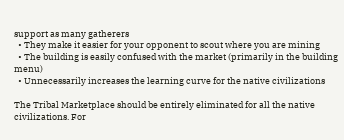support as many gatherers
  • They make it easier for your opponent to scout where you are mining
  • The building is easily confused with the market (primarily in the building menu)
  • Unnecessarily increases the learning curve for the native civilizations

The Tribal Marketplace should be entirely eliminated for all the native civilizations. For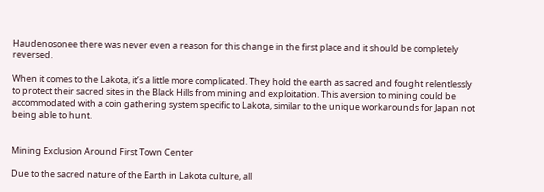Haudenosonee there was never even a reason for this change in the first place and it should be completely reversed.

When it comes to the Lakota, it’s a little more complicated. They hold the earth as sacred and fought relentlessly to protect their sacred sites in the Black Hills from mining and exploitation. This aversion to mining could be accommodated with a coin gathering system specific to Lakota, similar to the unique workarounds for Japan not being able to hunt.


Mining Exclusion Around First Town Center

Due to the sacred nature of the Earth in Lakota culture, all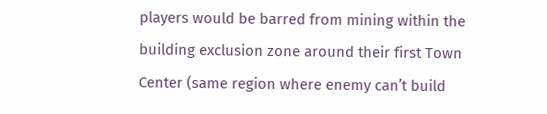players would be barred from mining within the building exclusion zone around their first Town Center (same region where enemy can’t build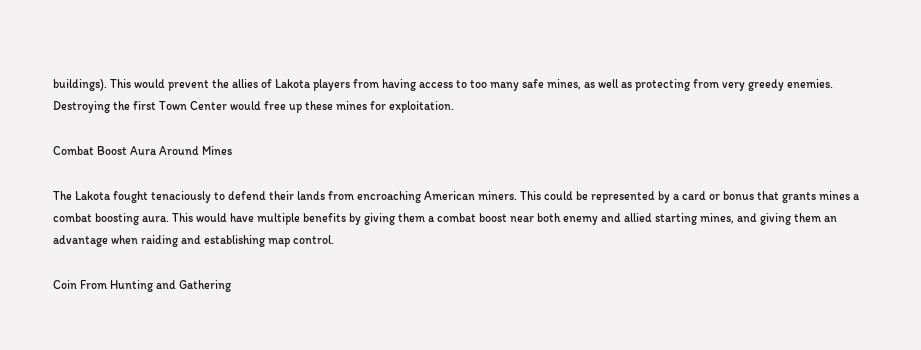buildings). This would prevent the allies of Lakota players from having access to too many safe mines, as well as protecting from very greedy enemies. Destroying the first Town Center would free up these mines for exploitation.

Combat Boost Aura Around Mines

The Lakota fought tenaciously to defend their lands from encroaching American miners. This could be represented by a card or bonus that grants mines a combat boosting aura. This would have multiple benefits by giving them a combat boost near both enemy and allied starting mines, and giving them an advantage when raiding and establishing map control.

Coin From Hunting and Gathering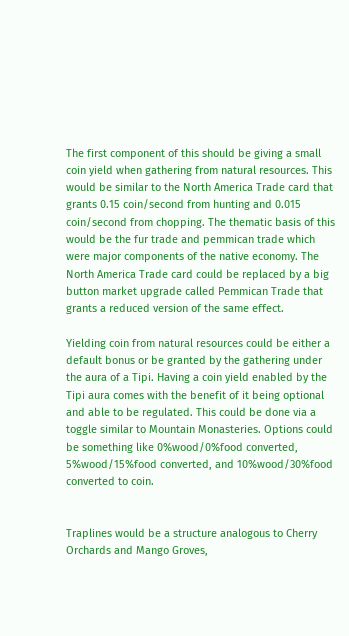The first component of this should be giving a small coin yield when gathering from natural resources. This would be similar to the North America Trade card that grants 0.15 coin/second from hunting and 0.015 coin/second from chopping. The thematic basis of this would be the fur trade and pemmican trade which were major components of the native economy. The North America Trade card could be replaced by a big button market upgrade called Pemmican Trade that grants a reduced version of the same effect.

Yielding coin from natural resources could be either a default bonus or be granted by the gathering under the aura of a Tipi. Having a coin yield enabled by the Tipi aura comes with the benefit of it being optional and able to be regulated. This could be done via a toggle similar to Mountain Monasteries. Options could be something like 0%wood/0%food converted, 5%wood/15%food converted, and 10%wood/30%food converted to coin.


Traplines would be a structure analogous to Cherry Orchards and Mango Groves,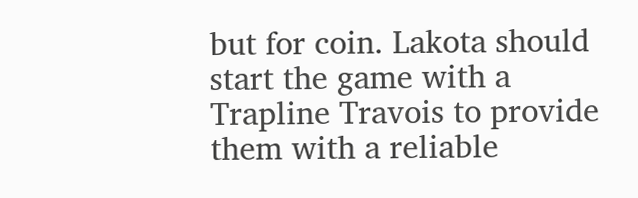but for coin. Lakota should start the game with a Trapline Travois to provide them with a reliable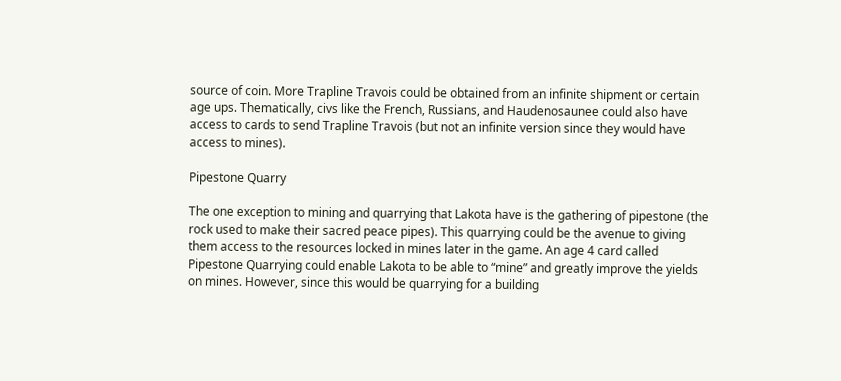source of coin. More Trapline Travois could be obtained from an infinite shipment or certain age ups. Thematically, civs like the French, Russians, and Haudenosaunee could also have access to cards to send Trapline Travois (but not an infinite version since they would have access to mines).

Pipestone Quarry

The one exception to mining and quarrying that Lakota have is the gathering of pipestone (the rock used to make their sacred peace pipes). This quarrying could be the avenue to giving them access to the resources locked in mines later in the game. An age 4 card called Pipestone Quarrying could enable Lakota to be able to “mine” and greatly improve the yields on mines. However, since this would be quarrying for a building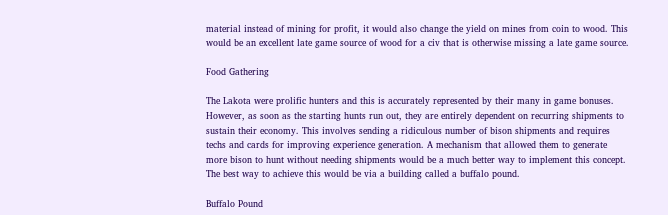material instead of mining for profit, it would also change the yield on mines from coin to wood. This would be an excellent late game source of wood for a civ that is otherwise missing a late game source.

Food Gathering

The Lakota were prolific hunters and this is accurately represented by their many in game bonuses. However, as soon as the starting hunts run out, they are entirely dependent on recurring shipments to sustain their economy. This involves sending a ridiculous number of bison shipments and requires techs and cards for improving experience generation. A mechanism that allowed them to generate more bison to hunt without needing shipments would be a much better way to implement this concept. The best way to achieve this would be via a building called a buffalo pound.

Buffalo Pound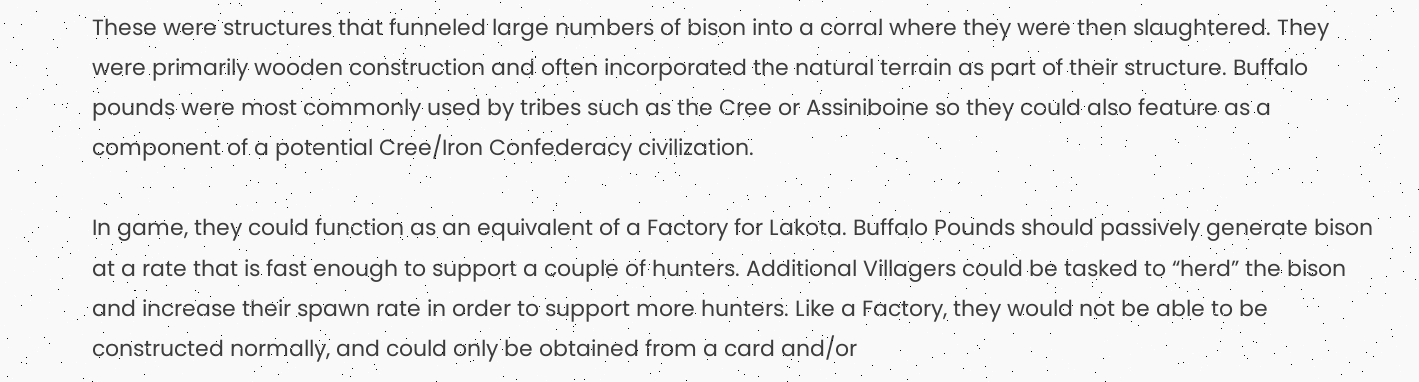These were structures that funneled large numbers of bison into a corral where they were then slaughtered. They were primarily wooden construction and often incorporated the natural terrain as part of their structure. Buffalo pounds were most commonly used by tribes such as the Cree or Assiniboine so they could also feature as a component of a potential Cree/Iron Confederacy civilization.

In game, they could function as an equivalent of a Factory for Lakota. Buffalo Pounds should passively generate bison at a rate that is fast enough to support a couple of hunters. Additional Villagers could be tasked to “herd” the bison and increase their spawn rate in order to support more hunters. Like a Factory, they would not be able to be constructed normally, and could only be obtained from a card and/or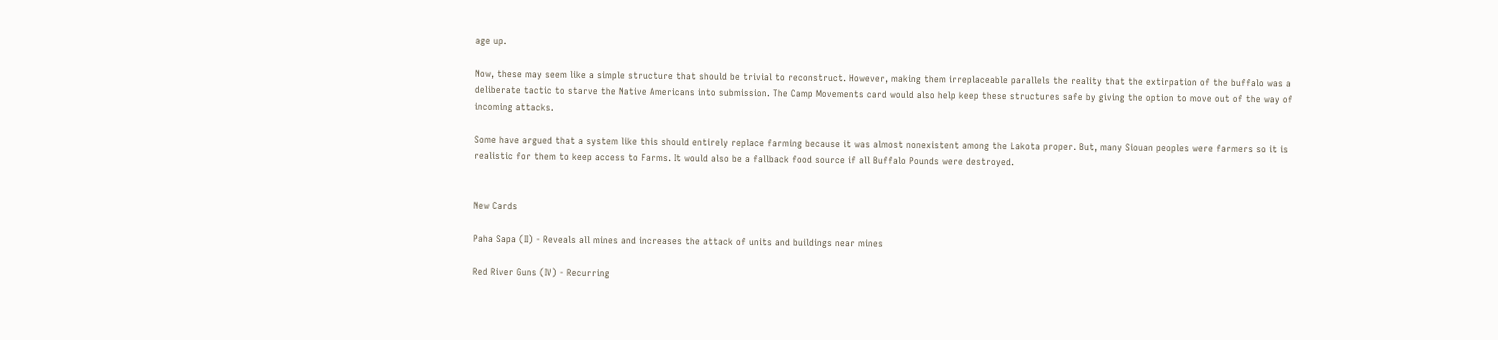age up.

Now, these may seem like a simple structure that should be trivial to reconstruct. However, making them irreplaceable parallels the reality that the extirpation of the buffalo was a deliberate tactic to starve the Native Americans into submission. The Camp Movements card would also help keep these structures safe by giving the option to move out of the way of incoming attacks.

Some have argued that a system like this should entirely replace farming because it was almost nonexistent among the Lakota proper. But, many Siouan peoples were farmers so it is realistic for them to keep access to Farms. It would also be a fallback food source if all Buffalo Pounds were destroyed.


New Cards

Paha Sapa (II) - Reveals all mines and increases the attack of units and buildings near mines

Red River Guns (IV) - Recurring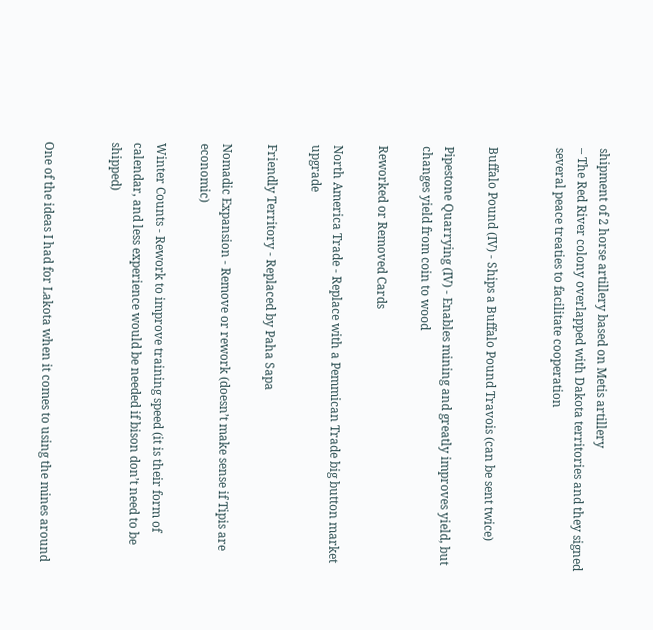shipment of 2 horse artillery based on Metis artillery
– The Red River colony overlapped with Dakota territories and they signed several peace treaties to facilitate cooperation


Buffalo Pound (IV) - Ships a Buffalo Pound Travois (can be sent twice)

Pipestone Quarrying (IV) - Enables mining and greatly improves yield, but changes yield from coin to wood

Reworked or Removed Cards

North America Trade - Replace with a Pemmican Trade big button market upgrade

Friendly Territory - Replaced by Paha Sapa

Nomadic Expansion - Remove or rework (doesn’t make sense if Tipis are economic)

Winter Counts - Rework to improve training speed (it is their form of calendar, and less experience would be needed if bison don’t need to be shipped)


One of the ideas I had for Lakota when it comes to using the mines around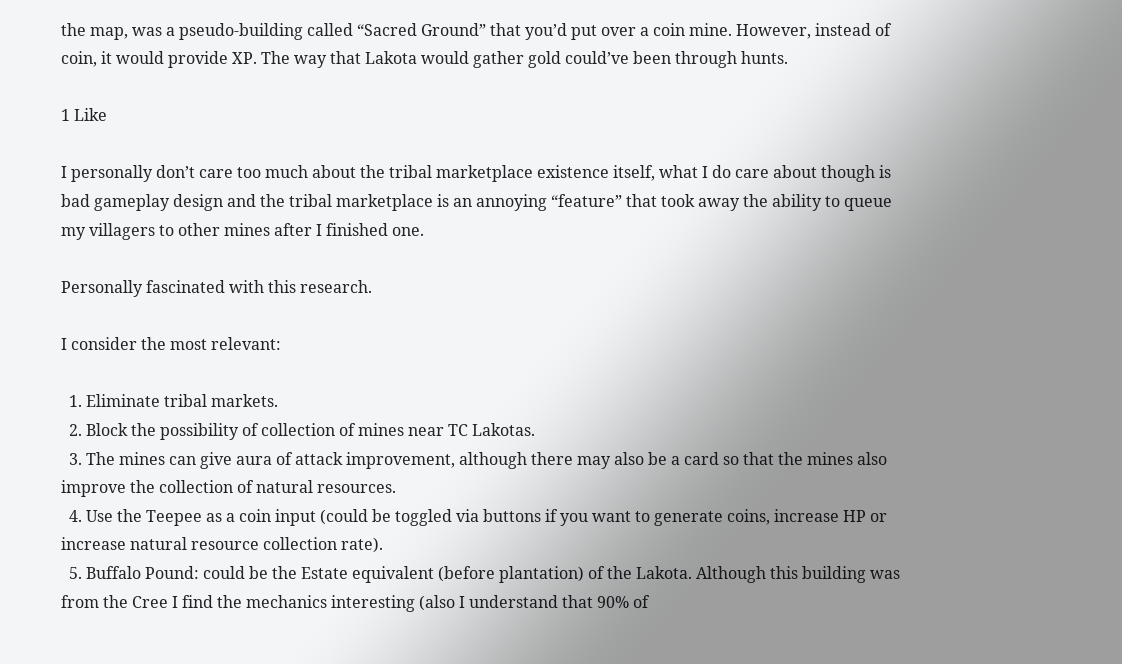the map, was a pseudo-building called “Sacred Ground” that you’d put over a coin mine. However, instead of coin, it would provide XP. The way that Lakota would gather gold could’ve been through hunts.

1 Like

I personally don’t care too much about the tribal marketplace existence itself, what I do care about though is bad gameplay design and the tribal marketplace is an annoying “feature” that took away the ability to queue my villagers to other mines after I finished one.

Personally fascinated with this research.

I consider the most relevant:

  1. Eliminate tribal markets.
  2. Block the possibility of collection of mines near TC Lakotas.
  3. The mines can give aura of attack improvement, although there may also be a card so that the mines also improve the collection of natural resources.
  4. Use the Teepee as a coin input (could be toggled via buttons if you want to generate coins, increase HP or increase natural resource collection rate).
  5. Buffalo Pound: could be the Estate equivalent (before plantation) of the Lakota. Although this building was from the Cree I find the mechanics interesting (also I understand that 90% of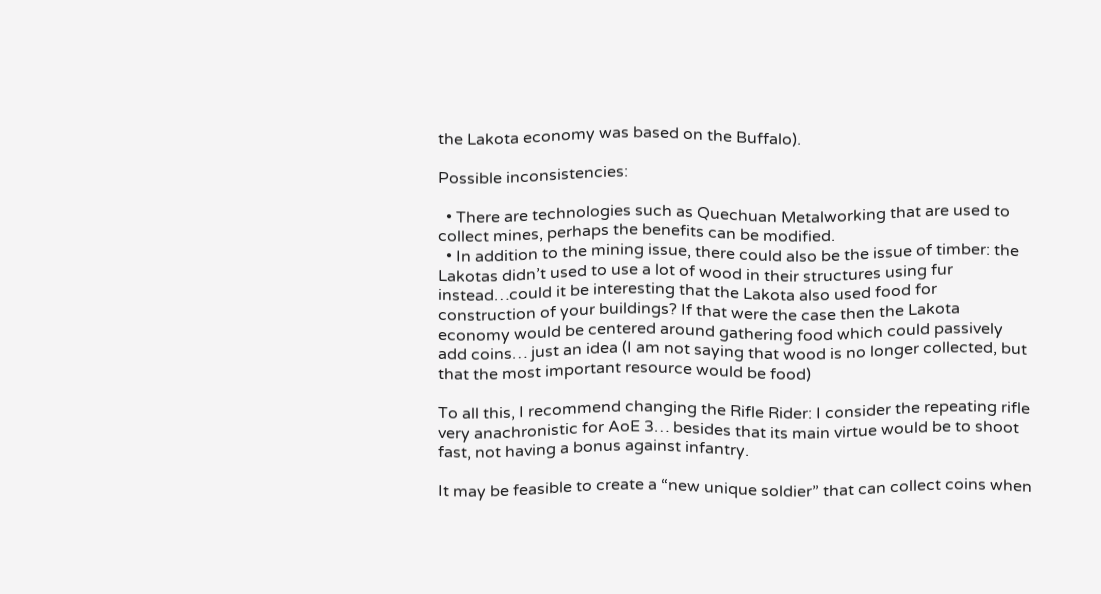the Lakota economy was based on the Buffalo).

Possible inconsistencies:

  • There are technologies such as Quechuan Metalworking that are used to collect mines, perhaps the benefits can be modified.
  • In addition to the mining issue, there could also be the issue of timber: the Lakotas didn’t used to use a lot of wood in their structures using fur instead…could it be interesting that the Lakota also used food for construction of your buildings? If that were the case then the Lakota economy would be centered around gathering food which could passively add coins… just an idea (I am not saying that wood is no longer collected, but that the most important resource would be food)

To all this, I recommend changing the Rifle Rider: I consider the repeating rifle very anachronistic for AoE 3… besides that its main virtue would be to shoot fast, not having a bonus against infantry.

It may be feasible to create a “new unique soldier” that can collect coins when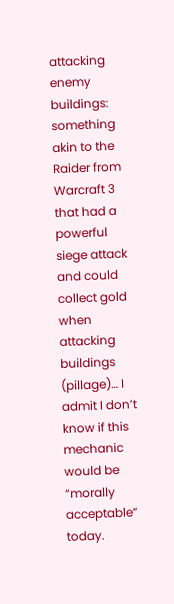attacking enemy buildings: something akin to the Raider from Warcraft 3 that had a powerful siege attack and could collect gold when attacking buildings (pillage)… I admit I don’t know if this mechanic would be “morally acceptable” today.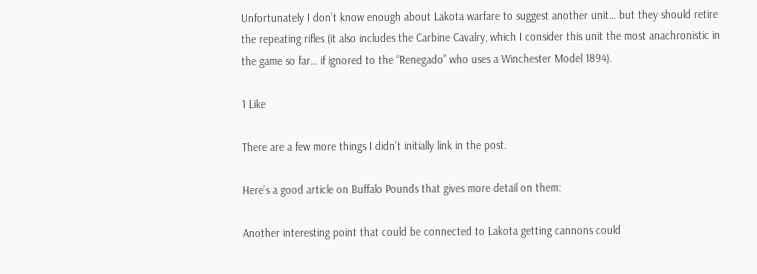Unfortunately I don’t know enough about Lakota warfare to suggest another unit… but they should retire the repeating rifles (it also includes the Carbine Cavalry, which I consider this unit the most anachronistic in the game so far… if ignored to the “Renegado” who uses a Winchester Model 1894).

1 Like

There are a few more things I didn’t initially link in the post.

Here’s a good article on Buffalo Pounds that gives more detail on them:

Another interesting point that could be connected to Lakota getting cannons could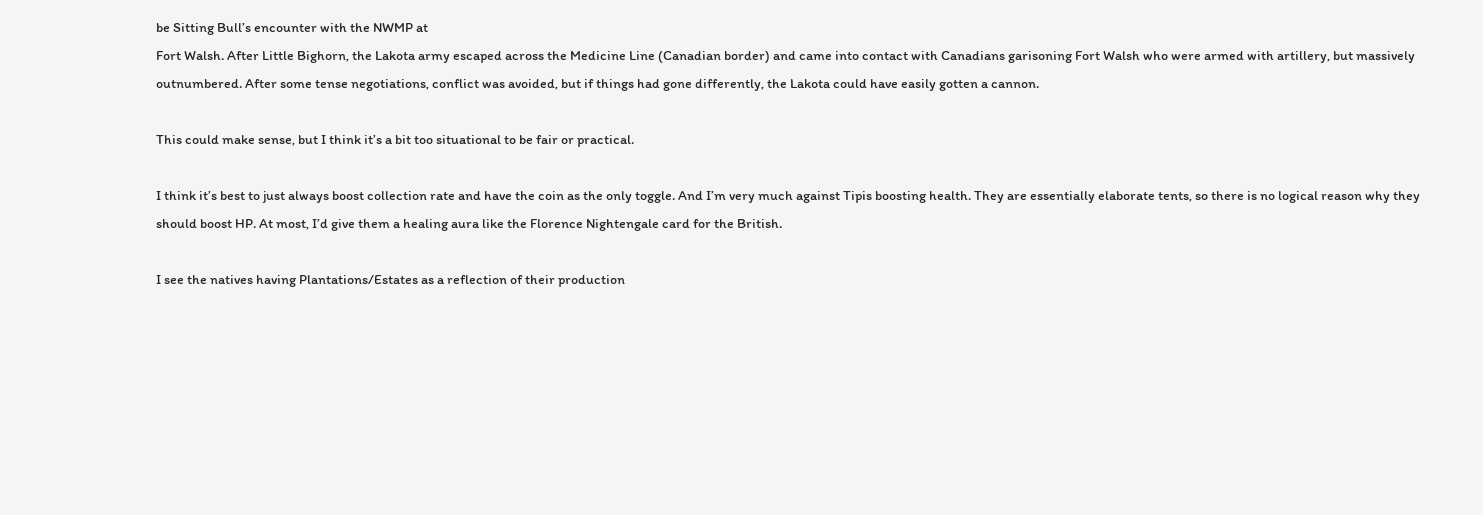be Sitting Bull’s encounter with the NWMP at
Fort Walsh. After Little Bighorn, the Lakota army escaped across the Medicine Line (Canadian border) and came into contact with Canadians garisoning Fort Walsh who were armed with artillery, but massively outnumbered. After some tense negotiations, conflict was avoided, but if things had gone differently, the Lakota could have easily gotten a cannon.

This could make sense, but I think it’s a bit too situational to be fair or practical.

I think it’s best to just always boost collection rate and have the coin as the only toggle. And I’m very much against Tipis boosting health. They are essentially elaborate tents, so there is no logical reason why they should boost HP. At most, I’d give them a healing aura like the Florence Nightengale card for the British.

I see the natives having Plantations/Estates as a reflection of their production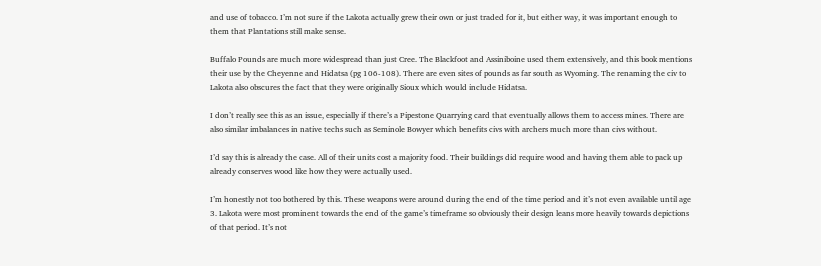and use of tobacco. I’m not sure if the Lakota actually grew their own or just traded for it, but either way, it was important enough to them that Plantations still make sense.

Buffalo Pounds are much more widespread than just Cree. The Blackfoot and Assiniboine used them extensively, and this book mentions their use by the Cheyenne and Hidatsa (pg 106-108). There are even sites of pounds as far south as Wyoming. The renaming the civ to Lakota also obscures the fact that they were originally Sioux which would include Hidatsa.

I don’t really see this as an issue, especially if there’s a Pipestone Quarrying card that eventually allows them to access mines. There are also similar imbalances in native techs such as Seminole Bowyer which benefits civs with archers much more than civs without.

I’d say this is already the case. All of their units cost a majority food. Their buildings did require wood and having them able to pack up already conserves wood like how they were actually used.

I’m honestly not too bothered by this. These weapons were around during the end of the time period and it’s not even available until age 3. Lakota were most prominent towards the end of the game’s timeframe so obviously their design leans more heavily towards depictions of that period. It’s not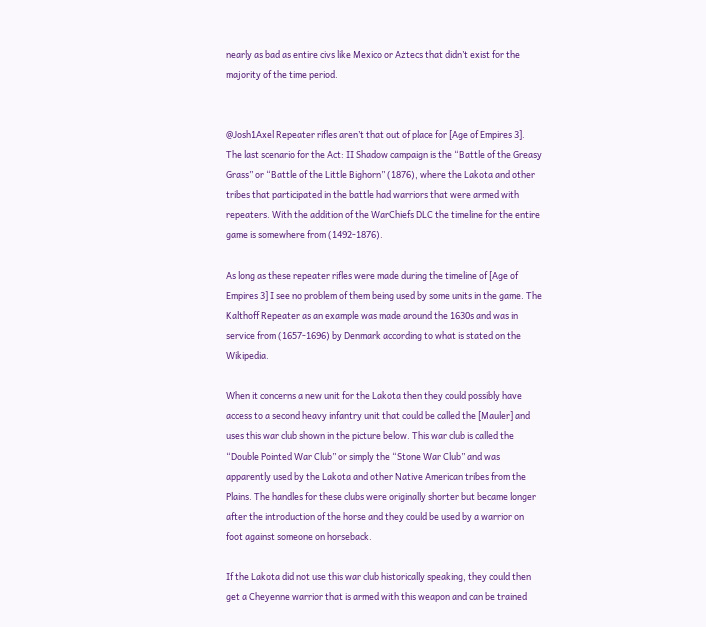nearly as bad as entire civs like Mexico or Aztecs that didn’t exist for the majority of the time period.


@Josh1Axel Repeater rifles aren’t that out of place for [Age of Empires 3]. The last scenario for the Act: II Shadow campaign is the “Battle of the Greasy Grass” or “Battle of the Little Bighorn” (1876), where the Lakota and other tribes that participated in the battle had warriors that were armed with repeaters. With the addition of the WarChiefs DLC the timeline for the entire game is somewhere from (1492-1876).

As long as these repeater rifles were made during the timeline of [Age of Empires 3] I see no problem of them being used by some units in the game. The Kalthoff Repeater as an example was made around the 1630s and was in service from (1657-1696) by Denmark according to what is stated on the Wikipedia.

When it concerns a new unit for the Lakota then they could possibly have access to a second heavy infantry unit that could be called the [Mauler] and uses this war club shown in the picture below. This war club is called the “Double Pointed War Club” or simply the “Stone War Club” and was apparently used by the Lakota and other Native American tribes from the Plains. The handles for these clubs were originally shorter but became longer after the introduction of the horse and they could be used by a warrior on foot against someone on horseback.

If the Lakota did not use this war club historically speaking, they could then get a Cheyenne warrior that is armed with this weapon and can be trained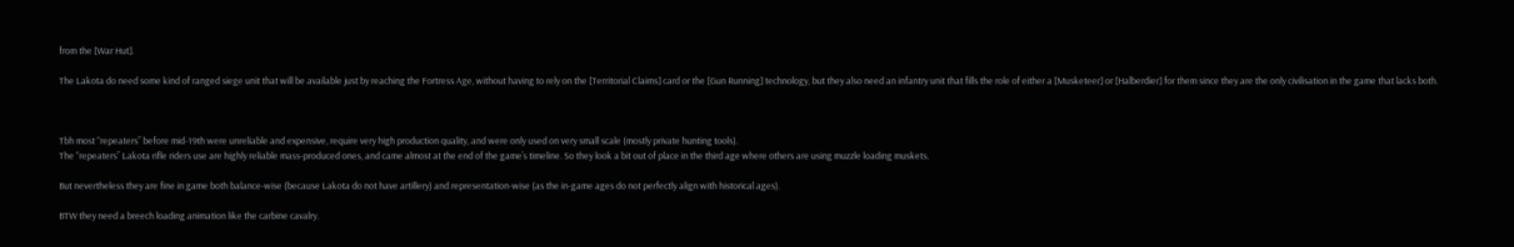from the [War Hut].

The Lakota do need some kind of ranged siege unit that will be available just by reaching the Fortress Age, without having to rely on the [Territorial Claims] card or the [Gun Running] technology, but they also need an infantry unit that fills the role of either a [Musketeer] or [Halberdier] for them since they are the only civilisation in the game that lacks both.



Tbh most “repeaters” before mid-19th were unreliable and expensive, require very high production quality, and were only used on very small scale (mostly private hunting tools).
The “repeaters” Lakota rifle riders use are highly reliable mass-produced ones, and came almost at the end of the game’s timeline. So they look a bit out of place in the third age where others are using muzzle loading muskets.

But nevertheless they are fine in game both balance-wise (because Lakota do not have artillery) and representation-wise (as the in-game ages do not perfectly align with historical ages).

BTW they need a breech loading animation like the carbine cavalry.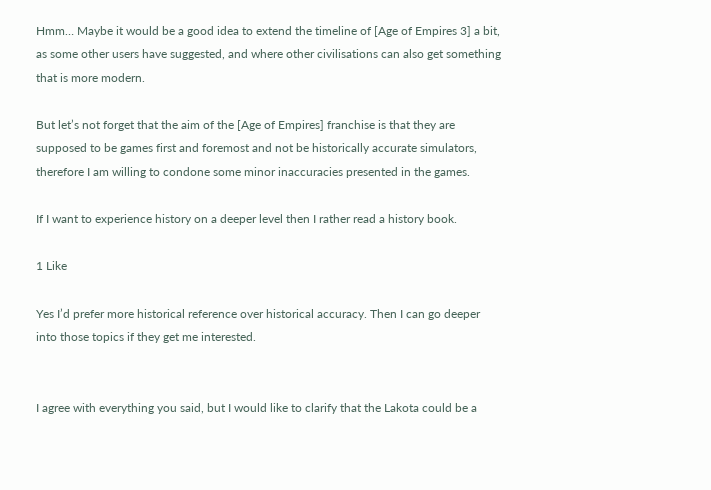Hmm… Maybe it would be a good idea to extend the timeline of [Age of Empires 3] a bit, as some other users have suggested, and where other civilisations can also get something that is more modern.

But let’s not forget that the aim of the [Age of Empires] franchise is that they are supposed to be games first and foremost and not be historically accurate simulators, therefore I am willing to condone some minor inaccuracies presented in the games.

If I want to experience history on a deeper level then I rather read a history book.

1 Like

Yes I’d prefer more historical reference over historical accuracy. Then I can go deeper into those topics if they get me interested.


I agree with everything you said, but I would like to clarify that the Lakota could be a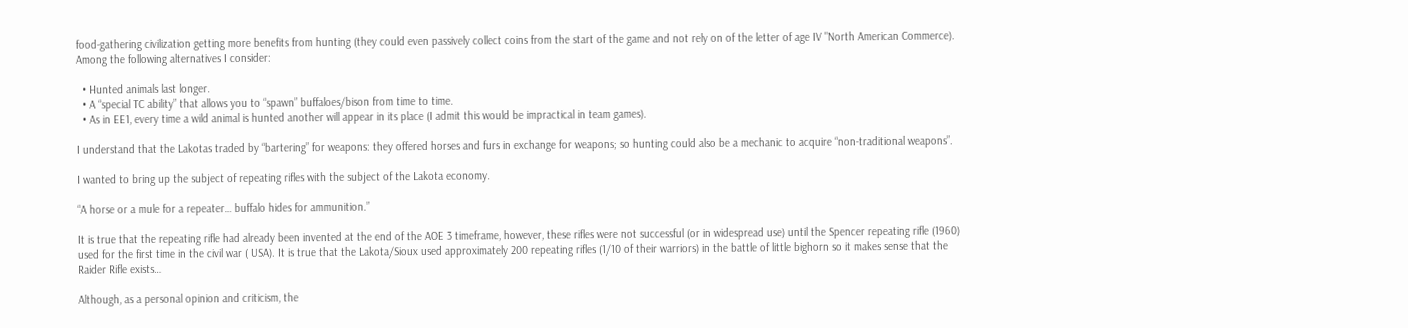food-gathering civilization getting more benefits from hunting (they could even passively collect coins from the start of the game and not rely on of the letter of age IV "North American Commerce). Among the following alternatives I consider:

  • Hunted animals last longer.
  • A “special TC ability” that allows you to “spawn” buffaloes/bison from time to time.
  • As in EE1, every time a wild animal is hunted another will appear in its place (I admit this would be impractical in team games).

I understand that the Lakotas traded by “bartering” for weapons: they offered horses and furs in exchange for weapons; so hunting could also be a mechanic to acquire “non-traditional weapons”.

I wanted to bring up the subject of repeating rifles with the subject of the Lakota economy.

“A horse or a mule for a repeater… buffalo hides for ammunition.”

It is true that the repeating rifle had already been invented at the end of the AOE 3 timeframe, however, these rifles were not successful (or in widespread use) until the Spencer repeating rifle (1960) used for the first time in the civil war ( USA). It is true that the Lakota/Sioux used approximately 200 repeating rifles (1/10 of their warriors) in the battle of little bighorn so it makes sense that the Raider Rifle exists…

Although, as a personal opinion and criticism, the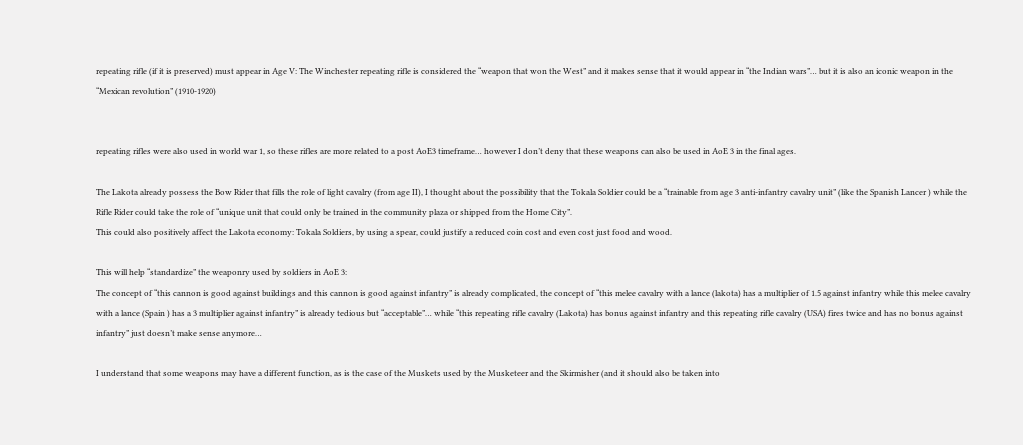repeating rifle (if it is preserved) must appear in Age V: The Winchester repeating rifle is considered the “weapon that won the West” and it makes sense that it would appear in “the Indian wars”… but it is also an iconic weapon in the “Mexican revolution” (1910-1920)


repeating rifles were also used in world war 1, so these rifles are more related to a post AoE3 timeframe… however I don’t deny that these weapons can also be used in AoE 3 in the final ages.

The Lakota already possess the Bow Rider that fills the role of light cavalry (from age II), I thought about the possibility that the Tokala Soldier could be a “trainable from age 3 anti-infantry cavalry unit” (like the Spanish Lancer ) while the Rifle Rider could take the role of “unique unit that could only be trained in the community plaza or shipped from the Home City”.
This could also positively affect the Lakota economy: Tokala Soldiers, by using a spear, could justify a reduced coin cost and even cost just food and wood.

This will help “standardize” the weaponry used by soldiers in AoE 3:
The concept of “this cannon is good against buildings and this cannon is good against infantry” is already complicated, the concept of “this melee cavalry with a lance (lakota) has a multiplier of 1.5 against infantry while this melee cavalry with a lance (Spain ) has a 3 multiplier against infantry” is already tedious but “acceptable”… while “this repeating rifle cavalry (Lakota) has bonus against infantry and this repeating rifle cavalry (USA) fires twice and has no bonus against infantry” just doesn’t make sense anymore…

I understand that some weapons may have a different function, as is the case of the Muskets used by the Musketeer and the Skirmisher (and it should also be taken into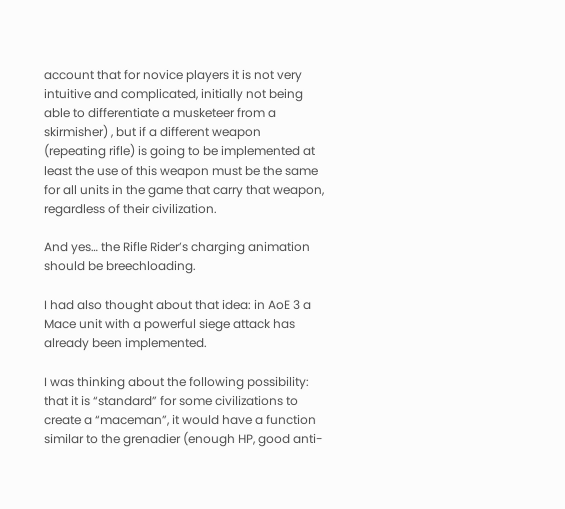account that for novice players it is not very intuitive and complicated, initially not being able to differentiate a musketeer from a skirmisher) , but if a different weapon (repeating rifle) is going to be implemented at least the use of this weapon must be the same for all units in the game that carry that weapon, regardless of their civilization.

And yes… the Rifle Rider’s charging animation should be breechloading.

I had also thought about that idea: in AoE 3 a Mace unit with a powerful siege attack has already been implemented.

I was thinking about the following possibility: that it is “standard” for some civilizations to create a “maceman”, it would have a function similar to the grenadier (enough HP, good anti-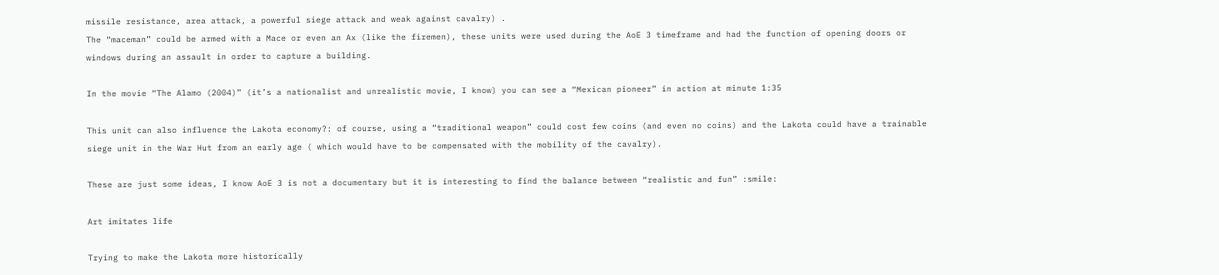missile resistance, area attack, a powerful siege attack and weak against cavalry) .
The “maceman” could be armed with a Mace or even an Ax (like the firemen), these units were used during the AoE 3 timeframe and had the function of opening doors or windows during an assault in order to capture a building.

In the movie “The Alamo (2004)” (it’s a nationalist and unrealistic movie, I know) you can see a “Mexican pioneer” in action at minute 1:35

This unit can also influence the Lakota economy?: of course, using a “traditional weapon” could cost few coins (and even no coins) and the Lakota could have a trainable siege unit in the War Hut from an early age ( which would have to be compensated with the mobility of the cavalry).

These are just some ideas, I know AoE 3 is not a documentary but it is interesting to find the balance between “realistic and fun” :smile:

Art imitates life

Trying to make the Lakota more historically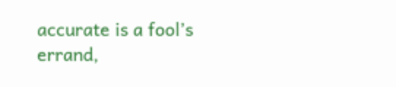accurate is a fool’s errand,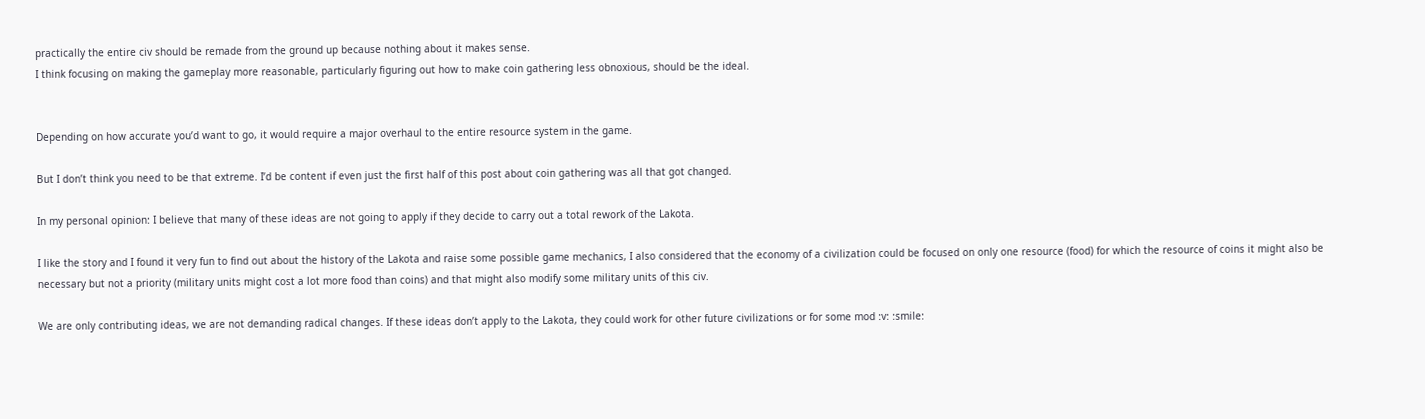practically the entire civ should be remade from the ground up because nothing about it makes sense.
I think focusing on making the gameplay more reasonable, particularly figuring out how to make coin gathering less obnoxious, should be the ideal.


Depending on how accurate you’d want to go, it would require a major overhaul to the entire resource system in the game.

But I don’t think you need to be that extreme. I’d be content if even just the first half of this post about coin gathering was all that got changed.

In my personal opinion: I believe that many of these ideas are not going to apply if they decide to carry out a total rework of the Lakota.

I like the story and I found it very fun to find out about the history of the Lakota and raise some possible game mechanics, I also considered that the economy of a civilization could be focused on only one resource (food) for which the resource of coins it might also be necessary but not a priority (military units might cost a lot more food than coins) and that might also modify some military units of this civ.

We are only contributing ideas, we are not demanding radical changes. If these ideas don’t apply to the Lakota, they could work for other future civilizations or for some mod :v: :smile: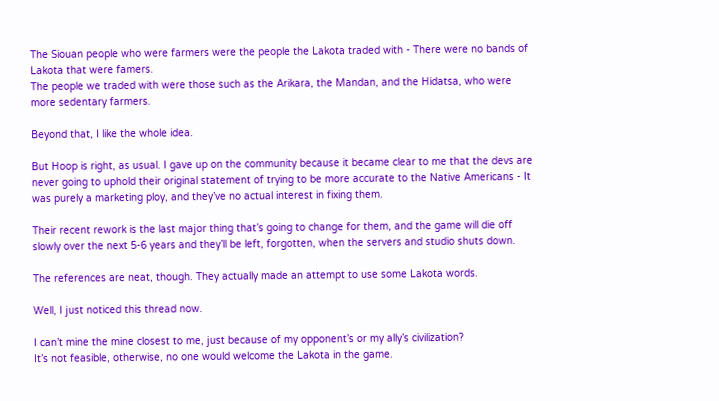The Siouan people who were farmers were the people the Lakota traded with - There were no bands of Lakota that were famers.
The people we traded with were those such as the Arikara, the Mandan, and the Hidatsa, who were more sedentary farmers.

Beyond that, I like the whole idea.

But Hoop is right, as usual. I gave up on the community because it became clear to me that the devs are never going to uphold their original statement of trying to be more accurate to the Native Americans - It was purely a marketing ploy, and they’ve no actual interest in fixing them.

Their recent rework is the last major thing that’s going to change for them, and the game will die off slowly over the next 5-6 years and they’ll be left, forgotten, when the servers and studio shuts down.

The references are neat, though. They actually made an attempt to use some Lakota words.

Well, I just noticed this thread now.

I can’t mine the mine closest to me, just because of my opponent’s or my ally’s civilization?
It’s not feasible, otherwise, no one would welcome the Lakota in the game.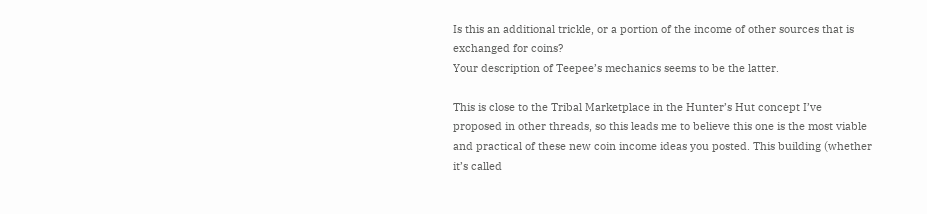Is this an additional trickle, or a portion of the income of other sources that is exchanged for coins?
Your description of Teepee’s mechanics seems to be the latter.

This is close to the Tribal Marketplace in the Hunter’s Hut concept I’ve proposed in other threads, so this leads me to believe this one is the most viable and practical of these new coin income ideas you posted. This building (whether it’s called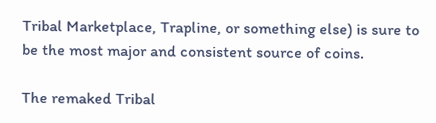Tribal Marketplace, Trapline, or something else) is sure to be the most major and consistent source of coins.

The remaked Tribal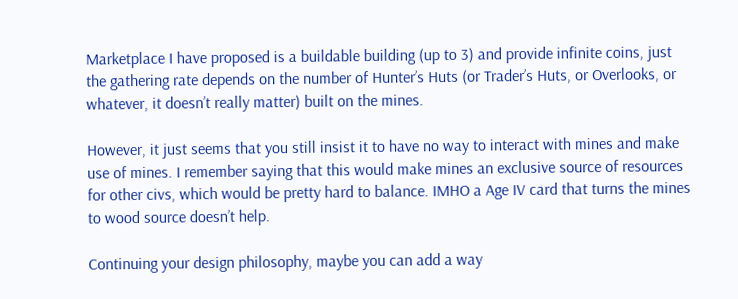Marketplace I have proposed is a buildable building (up to 3) and provide infinite coins, just the gathering rate depends on the number of Hunter’s Huts (or Trader’s Huts, or Overlooks, or whatever, it doesn’t really matter) built on the mines.

However, it just seems that you still insist it to have no way to interact with mines and make use of mines. I remember saying that this would make mines an exclusive source of resources for other civs, which would be pretty hard to balance. IMHO a Age IV card that turns the mines to wood source doesn’t help.

Continuing your design philosophy, maybe you can add a way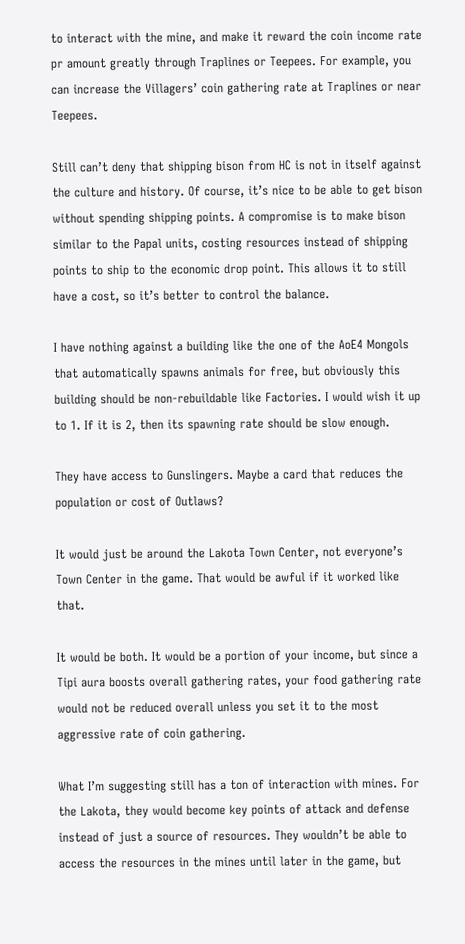to interact with the mine, and make it reward the coin income rate pr amount greatly through Traplines or Teepees. For example, you can increase the Villagers’ coin gathering rate at Traplines or near Teepees.

Still can’t deny that shipping bison from HC is not in itself against the culture and history. Of course, it’s nice to be able to get bison without spending shipping points. A compromise is to make bison similar to the Papal units, costing resources instead of shipping points to ship to the economic drop point. This allows it to still have a cost, so it’s better to control the balance.

I have nothing against a building like the one of the AoE4 Mongols that automatically spawns animals for free, but obviously this building should be non-rebuildable like Factories. I would wish it up to 1. If it is 2, then its spawning rate should be slow enough.

They have access to Gunslingers. Maybe a card that reduces the population or cost of Outlaws?

It would just be around the Lakota Town Center, not everyone’s Town Center in the game. That would be awful if it worked like that.

It would be both. It would be a portion of your income, but since a Tipi aura boosts overall gathering rates, your food gathering rate would not be reduced overall unless you set it to the most aggressive rate of coin gathering.

What I’m suggesting still has a ton of interaction with mines. For the Lakota, they would become key points of attack and defense instead of just a source of resources. They wouldn’t be able to access the resources in the mines until later in the game, but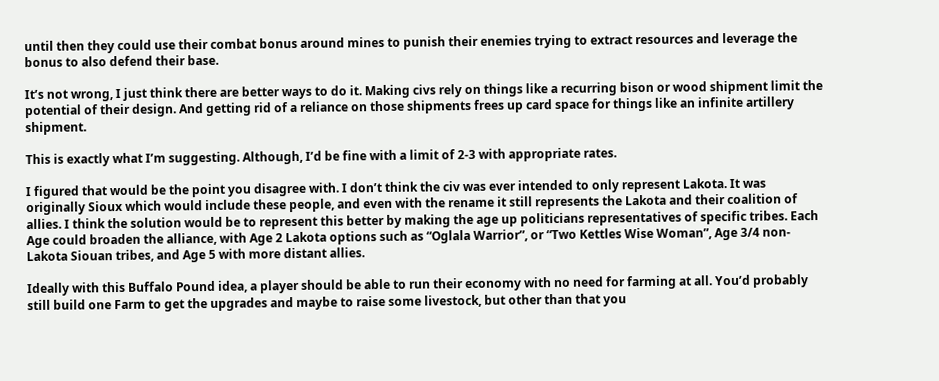until then they could use their combat bonus around mines to punish their enemies trying to extract resources and leverage the bonus to also defend their base.

It’s not wrong, I just think there are better ways to do it. Making civs rely on things like a recurring bison or wood shipment limit the potential of their design. And getting rid of a reliance on those shipments frees up card space for things like an infinite artillery shipment.

This is exactly what I’m suggesting. Although, I’d be fine with a limit of 2-3 with appropriate rates.

I figured that would be the point you disagree with. I don’t think the civ was ever intended to only represent Lakota. It was originally Sioux which would include these people, and even with the rename it still represents the Lakota and their coalition of allies. I think the solution would be to represent this better by making the age up politicians representatives of specific tribes. Each Age could broaden the alliance, with Age 2 Lakota options such as “Oglala Warrior”, or “Two Kettles Wise Woman”, Age 3/4 non-Lakota Siouan tribes, and Age 5 with more distant allies.

Ideally with this Buffalo Pound idea, a player should be able to run their economy with no need for farming at all. You’d probably still build one Farm to get the upgrades and maybe to raise some livestock, but other than that you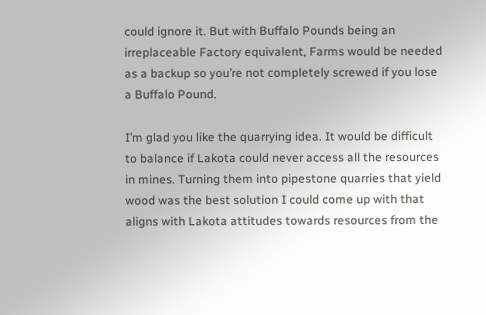could ignore it. But with Buffalo Pounds being an irreplaceable Factory equivalent, Farms would be needed as a backup so you’re not completely screwed if you lose a Buffalo Pound.

I’m glad you like the quarrying idea. It would be difficult to balance if Lakota could never access all the resources in mines. Turning them into pipestone quarries that yield wood was the best solution I could come up with that aligns with Lakota attitudes towards resources from the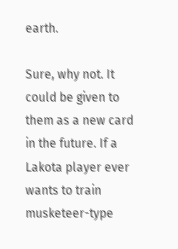earth.

Sure, why not. It could be given to them as a new card in the future. If a Lakota player ever wants to train musketeer-type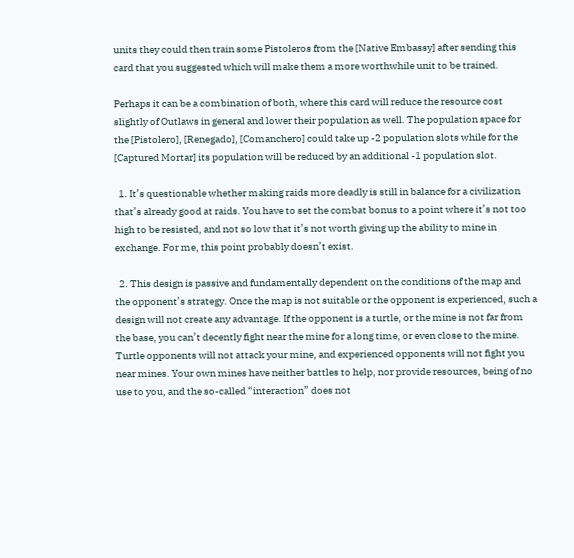units they could then train some Pistoleros from the [Native Embassy] after sending this card that you suggested which will make them a more worthwhile unit to be trained.

Perhaps it can be a combination of both, where this card will reduce the resource cost slightly of Outlaws in general and lower their population as well. The population space for the [Pistolero], [Renegado], [Comanchero] could take up -2 population slots while for the [Captured Mortar] its population will be reduced by an additional -1 population slot.

  1. It’s questionable whether making raids more deadly is still in balance for a civilization that’s already good at raids. You have to set the combat bonus to a point where it’s not too high to be resisted, and not so low that it’s not worth giving up the ability to mine in exchange. For me, this point probably doesn’t exist.

  2. This design is passive and fundamentally dependent on the conditions of the map and the opponent’s strategy. Once the map is not suitable or the opponent is experienced, such a design will not create any advantage. If the opponent is a turtle, or the mine is not far from the base, you can’t decently fight near the mine for a long time, or even close to the mine. Turtle opponents will not attack your mine, and experienced opponents will not fight you near mines. Your own mines have neither battles to help, nor provide resources, being of no use to you, and the so-called “interaction” does not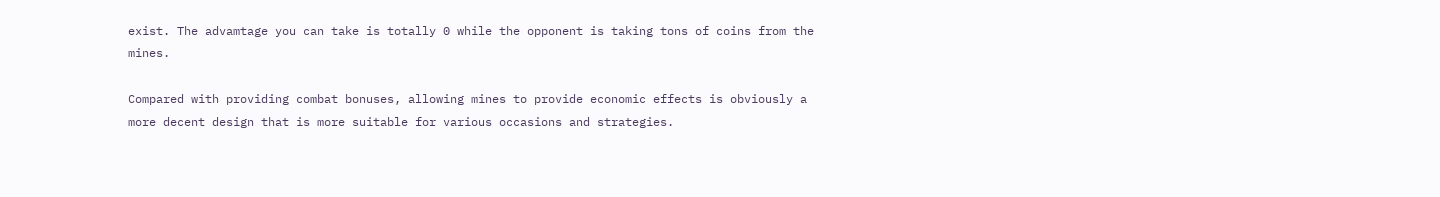exist. The advamtage you can take is totally 0 while the opponent is taking tons of coins from the mines.

Compared with providing combat bonuses, allowing mines to provide economic effects is obviously a more decent design that is more suitable for various occasions and strategies.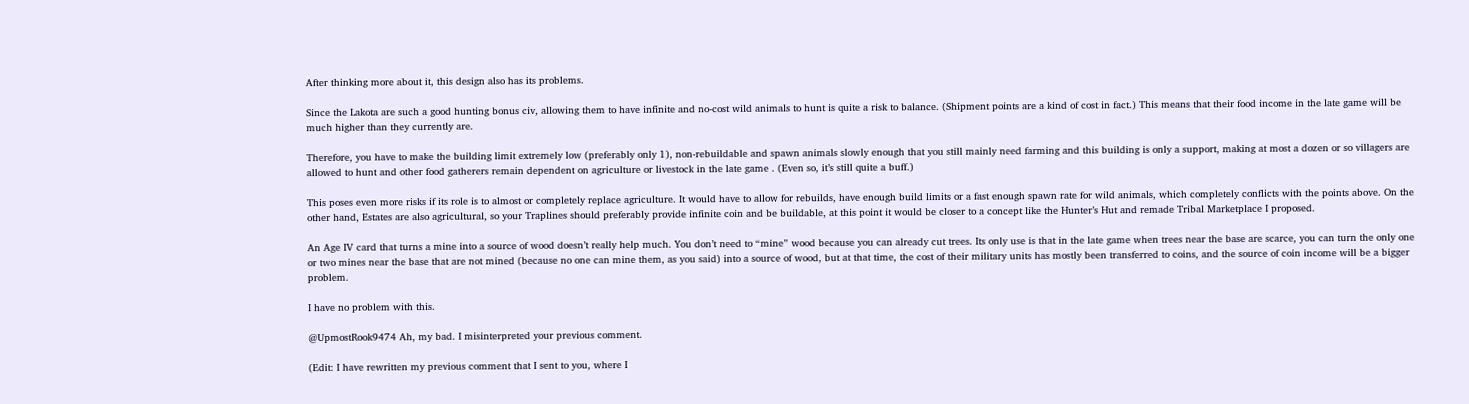After thinking more about it, this design also has its problems.

Since the Lakota are such a good hunting bonus civ, allowing them to have infinite and no-cost wild animals to hunt is quite a risk to balance. (Shipment points are a kind of cost in fact.) This means that their food income in the late game will be much higher than they currently are.

Therefore, you have to make the building limit extremely low (preferably only 1), non-rebuildable and spawn animals slowly enough that you still mainly need farming and this building is only a support, making at most a dozen or so villagers are allowed to hunt and other food gatherers remain dependent on agriculture or livestock in the late game . (Even so, it’s still quite a buff.)

This poses even more risks if its role is to almost or completely replace agriculture. It would have to allow for rebuilds, have enough build limits or a fast enough spawn rate for wild animals, which completely conflicts with the points above. On the other hand, Estates are also agricultural, so your Traplines should preferably provide infinite coin and be buildable, at this point it would be closer to a concept like the Hunter’s Hut and remade Tribal Marketplace I proposed.

An Age IV card that turns a mine into a source of wood doesn’t really help much. You don’t need to “mine” wood because you can already cut trees. Its only use is that in the late game when trees near the base are scarce, you can turn the only one or two mines near the base that are not mined (because no one can mine them, as you said) into a source of wood, but at that time, the cost of their military units has mostly been transferred to coins, and the source of coin income will be a bigger problem.

I have no problem with this.

@UpmostRook9474 Ah, my bad. I misinterpreted your previous comment.

(Edit: I have rewritten my previous comment that I sent to you, where I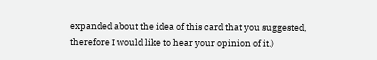expanded about the idea of this card that you suggested, therefore I would like to hear your opinion of it.)